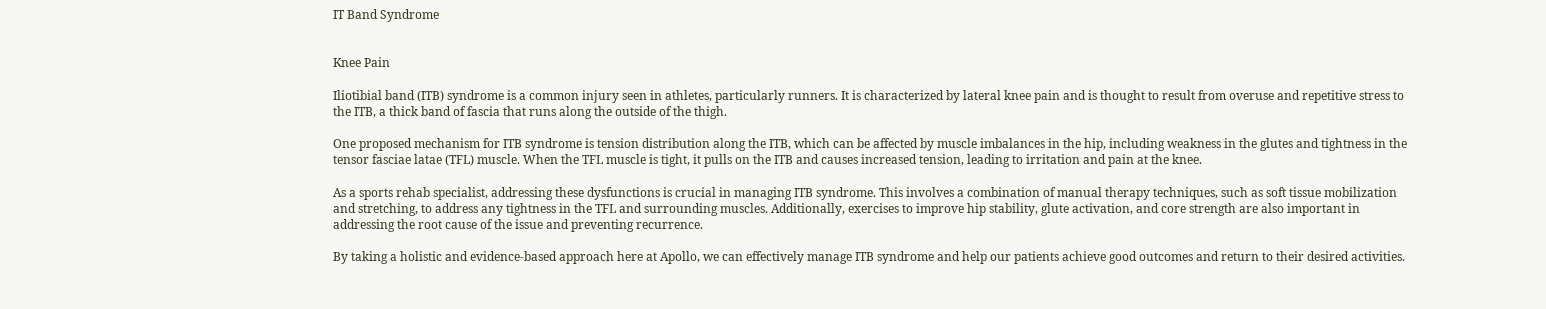IT Band Syndrome


Knee Pain

Iliotibial band (ITB) syndrome is a common injury seen in athletes, particularly runners. It is characterized by lateral knee pain and is thought to result from overuse and repetitive stress to the ITB, a thick band of fascia that runs along the outside of the thigh.

One proposed mechanism for ITB syndrome is tension distribution along the ITB, which can be affected by muscle imbalances in the hip, including weakness in the glutes and tightness in the tensor fasciae latae (TFL) muscle. When the TFL muscle is tight, it pulls on the ITB and causes increased tension, leading to irritation and pain at the knee.

As a sports rehab specialist, addressing these dysfunctions is crucial in managing ITB syndrome. This involves a combination of manual therapy techniques, such as soft tissue mobilization and stretching, to address any tightness in the TFL and surrounding muscles. Additionally, exercises to improve hip stability, glute activation, and core strength are also important in addressing the root cause of the issue and preventing recurrence.

By taking a holistic and evidence-based approach here at Apollo, we can effectively manage ITB syndrome and help our patients achieve good outcomes and return to their desired activities.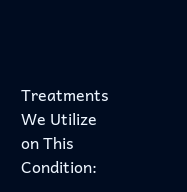Treatments We Utilize on This Condition: